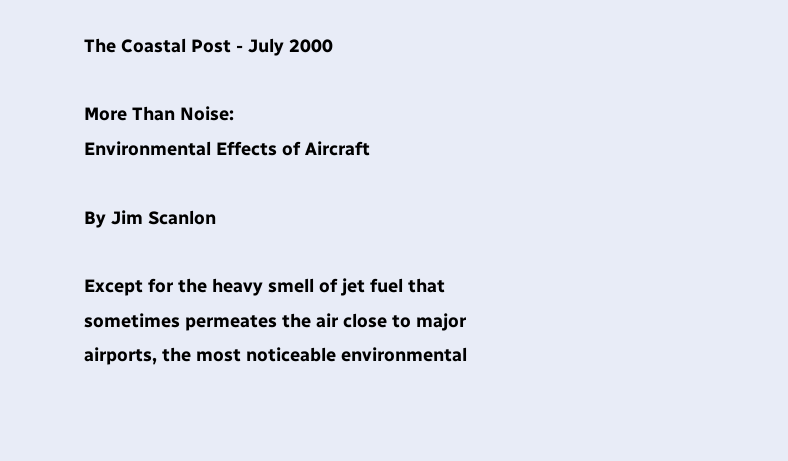The Coastal Post - July 2000

More Than Noise:
Environmental Effects of Aircraft

By Jim Scanlon

Except for the heavy smell of jet fuel that sometimes permeates the air close to major airports, the most noticeable environmental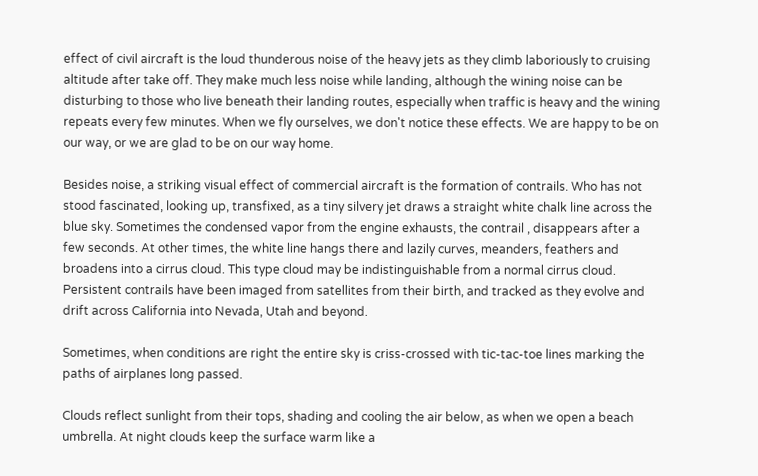effect of civil aircraft is the loud thunderous noise of the heavy jets as they climb laboriously to cruising altitude after take off. They make much less noise while landing, although the wining noise can be disturbing to those who live beneath their landing routes, especially when traffic is heavy and the wining repeats every few minutes. When we fly ourselves, we don't notice these effects. We are happy to be on our way, or we are glad to be on our way home.

Besides noise, a striking visual effect of commercial aircraft is the formation of contrails. Who has not stood fascinated, looking up, transfixed, as a tiny silvery jet draws a straight white chalk line across the blue sky. Sometimes the condensed vapor from the engine exhausts, the contrail , disappears after a few seconds. At other times, the white line hangs there and lazily curves, meanders, feathers and broadens into a cirrus cloud. This type cloud may be indistinguishable from a normal cirrus cloud. Persistent contrails have been imaged from satellites from their birth, and tracked as they evolve and drift across California into Nevada, Utah and beyond.

Sometimes, when conditions are right the entire sky is criss-crossed with tic-tac-toe lines marking the paths of airplanes long passed.

Clouds reflect sunlight from their tops, shading and cooling the air below, as when we open a beach umbrella. At night clouds keep the surface warm like a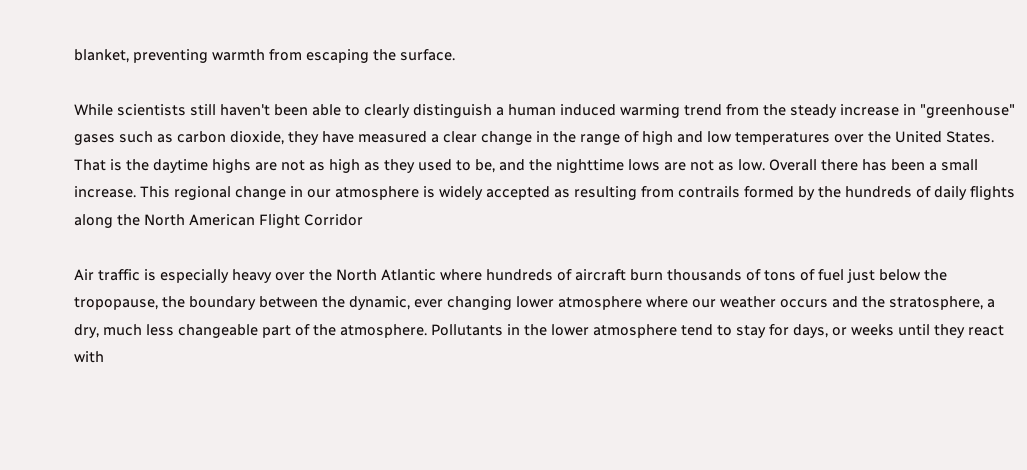blanket, preventing warmth from escaping the surface.

While scientists still haven't been able to clearly distinguish a human induced warming trend from the steady increase in "greenhouse" gases such as carbon dioxide, they have measured a clear change in the range of high and low temperatures over the United States. That is the daytime highs are not as high as they used to be, and the nighttime lows are not as low. Overall there has been a small increase. This regional change in our atmosphere is widely accepted as resulting from contrails formed by the hundreds of daily flights along the North American Flight Corridor

Air traffic is especially heavy over the North Atlantic where hundreds of aircraft burn thousands of tons of fuel just below the tropopause, the boundary between the dynamic, ever changing lower atmosphere where our weather occurs and the stratosphere, a dry, much less changeable part of the atmosphere. Pollutants in the lower atmosphere tend to stay for days, or weeks until they react with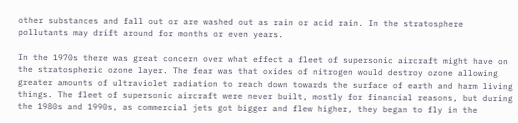other substances and fall out or are washed out as rain or acid rain. In the stratosphere pollutants may drift around for months or even years.

In the 1970s there was great concern over what effect a fleet of supersonic aircraft might have on the stratospheric ozone layer. The fear was that oxides of nitrogen would destroy ozone allowing greater amounts of ultraviolet radiation to reach down towards the surface of earth and harm living things. The fleet of supersonic aircraft were never built, mostly for financial reasons, but during the 1980s and 1990s, as commercial jets got bigger and flew higher, they began to fly in the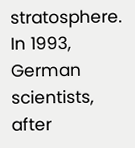stratosphere. In 1993, German scientists, after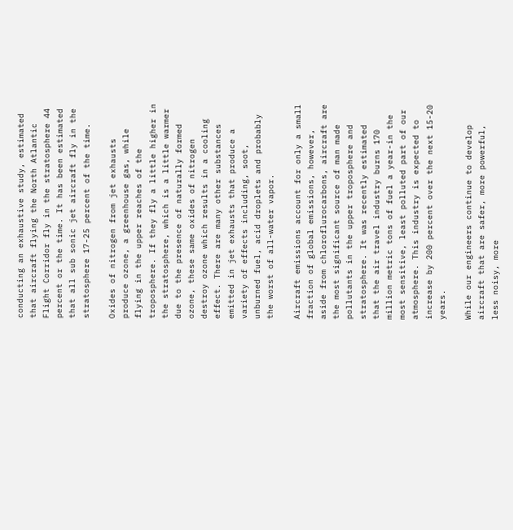conducting an exhaustive study, estimated that aircraft flying the North Atlantic Flight Corridor fly in the stratosphere 44 percent or the time. It has been estimated that all sub sonic jet aircraft fly in the stratosphere 17-25 percent of the time.

Oxides of nitrogen from jet exhausts produce ozone, a greenhouse gas, while flying in the upper reaches of the troposphere. If they fly a little higher in the stratosphere, which is a little warmer due to the presence of naturally formed ozone, these same oxides of nitrogen destroy ozone which results in a cooling effect. There are many other substances emitted in jet exhausts that produce a variety of effects including, soot, unburned fuel, acid droplets and probably the worst of all-water vapor.

Aircraft emissions account for only a small fraction of global emissions, however, aside from chloroflurocarbons, aircraft are the most significant source of man made pollutants in the upper troposphere and stratosphere. It was recently estimated that the air travel industry burns 170 million metric tons of fuel a year-in the most sensitive, least polluted part of our atmosphere. This industry is expected to increase by 200 percent over the next 15-20 years.

While our engineers continue to develop aircraft that are safer, more powerful, less noisy, more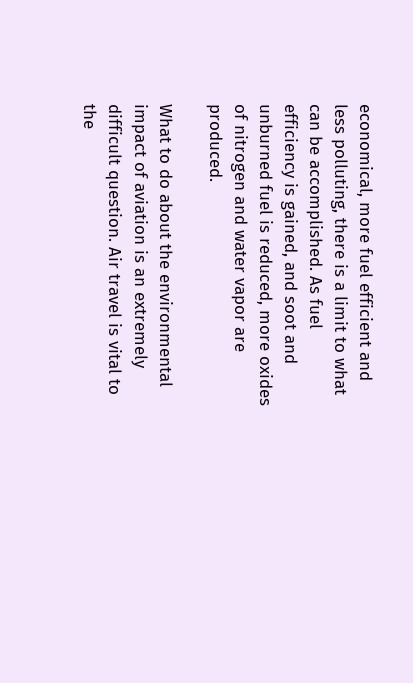economical, more fuel efficient and less polluting, there is a limit to what can be accomplished. As fuel efficiency is gained, and soot and unburned fuel is reduced, more oxides of nitrogen and water vapor are produced.

What to do about the environmental impact of aviation is an extremely difficult question. Air travel is vital to the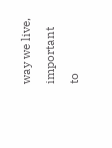way we live, important to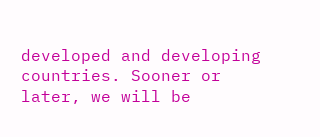developed and developing countries. Sooner or later, we will be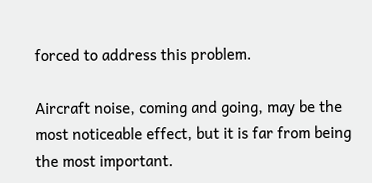forced to address this problem.

Aircraft noise, coming and going, may be the most noticeable effect, but it is far from being the most important.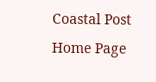Coastal Post Home Page